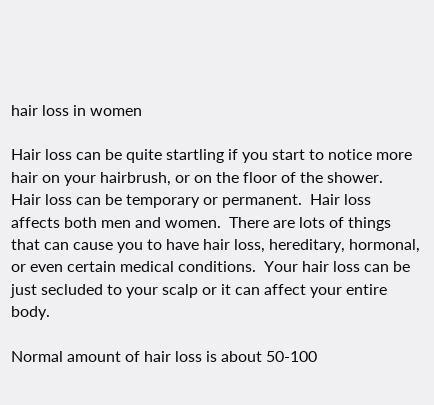hair loss in women

Hair loss can be quite startling if you start to notice more hair on your hairbrush, or on the floor of the shower.  Hair loss can be temporary or permanent.  Hair loss affects both men and women.  There are lots of things that can cause you to have hair loss, hereditary, hormonal, or even certain medical conditions.  Your hair loss can be just secluded to your scalp or it can affect your entire body.

Normal amount of hair loss is about 50-100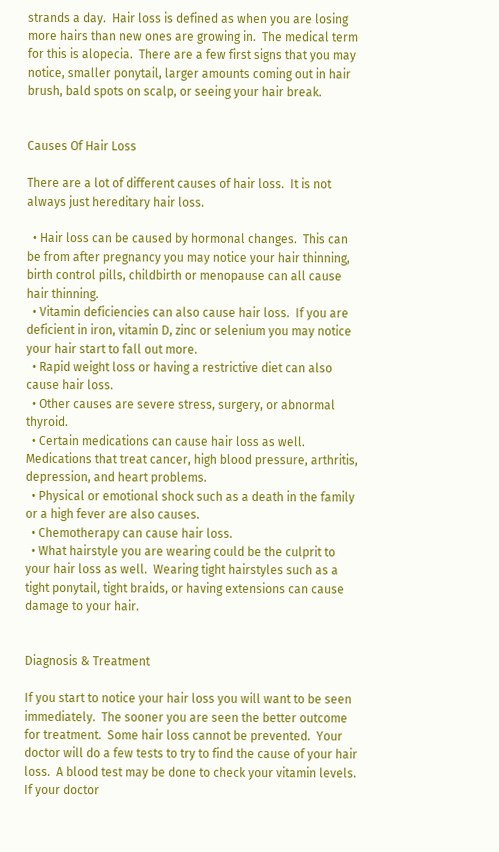strands a day.  Hair loss is defined as when you are losing more hairs than new ones are growing in.  The medical term for this is alopecia.  There are a few first signs that you may notice, smaller ponytail, larger amounts coming out in hair brush, bald spots on scalp, or seeing your hair break.


Causes Of Hair Loss

There are a lot of different causes of hair loss.  It is not always just hereditary hair loss.

  • Hair loss can be caused by hormonal changes.  This can be from after pregnancy you may notice your hair thinning, birth control pills, childbirth or menopause can all cause hair thinning.
  • Vitamin deficiencies can also cause hair loss.  If you are deficient in iron, vitamin D, zinc or selenium you may notice your hair start to fall out more.
  • Rapid weight loss or having a restrictive diet can also cause hair loss.
  • Other causes are severe stress, surgery, or abnormal thyroid.
  • Certain medications can cause hair loss as well.  Medications that treat cancer, high blood pressure, arthritis, depression, and heart problems.
  • Physical or emotional shock such as a death in the family or a high fever are also causes.
  • Chemotherapy can cause hair loss.
  • What hairstyle you are wearing could be the culprit to your hair loss as well.  Wearing tight hairstyles such as a tight ponytail, tight braids, or having extensions can cause damage to your hair.


Diagnosis & Treatment

If you start to notice your hair loss you will want to be seen immediately.  The sooner you are seen the better outcome for treatment.  Some hair loss cannot be prevented.  Your doctor will do a few tests to try to find the cause of your hair loss.  A blood test may be done to check your vitamin levels.  If your doctor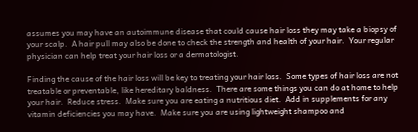assumes you may have an autoimmune disease that could cause hair loss they may take a biopsy of your scalp.  A hair pull may also be done to check the strength and health of your hair.  Your regular physician can help treat your hair loss or a dermatologist.

Finding the cause of the hair loss will be key to treating your hair loss.  Some types of hair loss are not treatable or preventable, like hereditary baldness.  There are some things you can do at home to help your hair.  Reduce stress.  Make sure you are eating a nutritious diet.  Add in supplements for any vitamin deficiencies you may have.  Make sure you are using lightweight shampoo and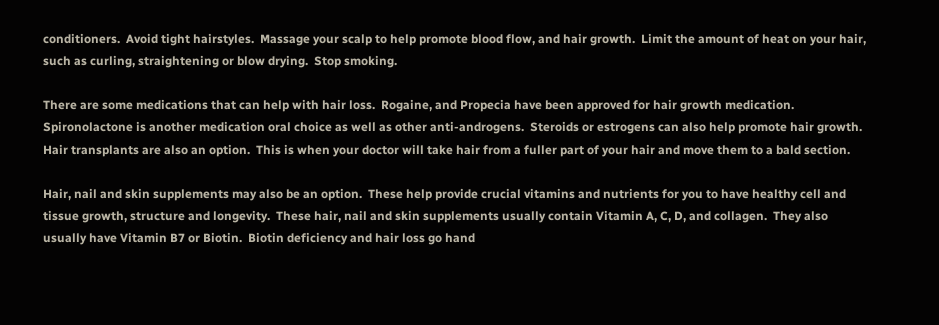conditioners.  Avoid tight hairstyles.  Massage your scalp to help promote blood flow, and hair growth.  Limit the amount of heat on your hair, such as curling, straightening or blow drying.  Stop smoking.

There are some medications that can help with hair loss.  Rogaine, and Propecia have been approved for hair growth medication.  Spironolactone is another medication oral choice as well as other anti-androgens.  Steroids or estrogens can also help promote hair growth.  Hair transplants are also an option.  This is when your doctor will take hair from a fuller part of your hair and move them to a bald section.

Hair, nail and skin supplements may also be an option.  These help provide crucial vitamins and nutrients for you to have healthy cell and tissue growth, structure and longevity.  These hair, nail and skin supplements usually contain Vitamin A, C, D, and collagen.  They also usually have Vitamin B7 or Biotin.  Biotin deficiency and hair loss go hand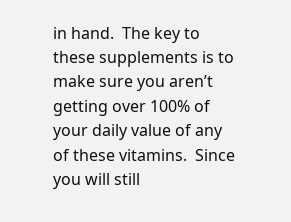in hand.  The key to these supplements is to make sure you aren’t getting over 100% of your daily value of any of these vitamins.  Since you will still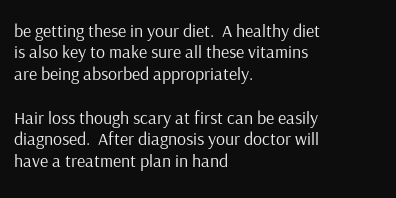be getting these in your diet.  A healthy diet is also key to make sure all these vitamins are being absorbed appropriately.

Hair loss though scary at first can be easily diagnosed.  After diagnosis your doctor will have a treatment plan in hand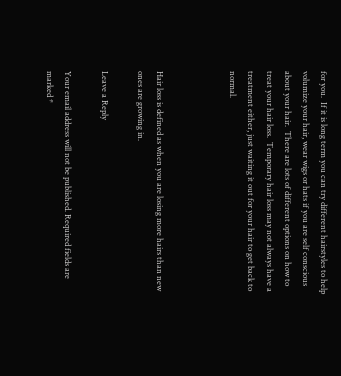for you.  If it is long term you can try different hairstyles to help volumize your hair, wear wigs or hats if you are self conscious about your hair.  There are lots of different options on how to treat your hair loss.  Temporary hair loss may not always have a treatment either, just waiting it out for your hair to get back to normal.



Hair loss is defined as when you are losing more hairs than new ones are growing in.

Leave a Reply

Your email address will not be published. Required fields are marked *